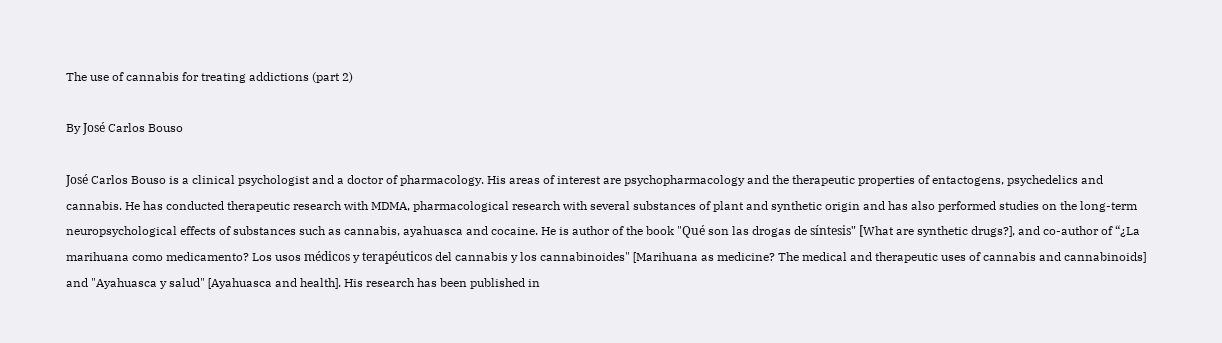The use of cannabis for treating addictions (part 2)

By José Carlos Bouso

José Carlos Bouso is a clinical psychologist and a doctor of pharmacology. His areas of interest are psychopharmacology and the therapeutic properties of entactogens, psychedelics and cannabis. He has conducted therapeutic research with MDMA, pharmacological research with several substances of plant and synthetic origin and has also performed studies on the long-term neuropsychological effects of substances such as cannabis, ayahuasca and cocaine. He is author of the book "Qué son las drogas de síntesis" [What are synthetic drugs?], and co-author of “¿La marihuana como medicamento? Los usos médicos y terapéuticos del cannabis y los cannabinoides" [Marihuana as medicine? The medical and therapeutic uses of cannabis and cannabinoids] and "Ayahuasca y salud" [Ayahuasca and health]. His research has been published in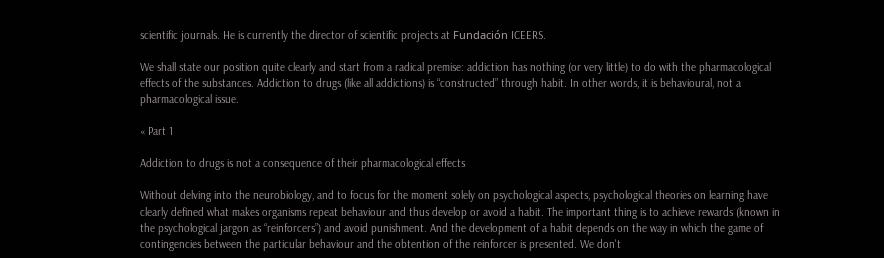scientific journals. He is currently the director of scientific projects at Fundación ICEERS.

We shall state our position quite clearly and start from a radical premise: addiction has nothing (or very little) to do with the pharmacological effects of the substances. Addiction to drugs (like all addictions) is “constructed” through habit. In other words, it is behavioural, not a pharmacological issue.

« Part 1

Addiction to drugs is not a consequence of their pharmacological effects

Without delving into the neurobiology, and to focus for the moment solely on psychological aspects, psychological theories on learning have clearly defined what makes organisms repeat behaviour and thus develop or avoid a habit. The important thing is to achieve rewards (known in the psychological jargon as “reinforcers”) and avoid punishment. And the development of a habit depends on the way in which the game of contingencies between the particular behaviour and the obtention of the reinforcer is presented. We don't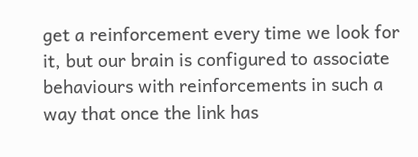get a reinforcement every time we look for it, but our brain is configured to associate behaviours with reinforcements in such a way that once the link has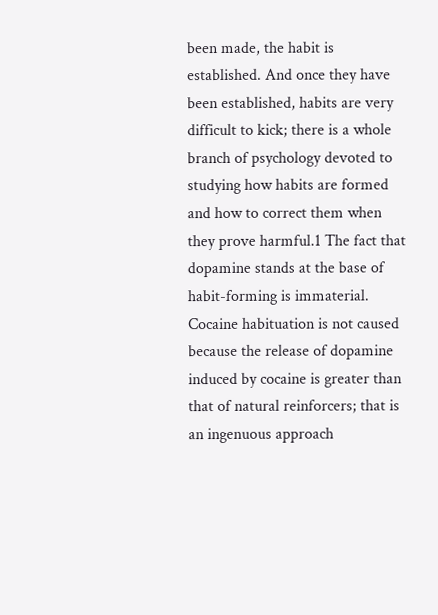been made, the habit is established. And once they have been established, habits are very difficult to kick; there is a whole branch of psychology devoted to studying how habits are formed and how to correct them when they prove harmful.1 The fact that dopamine stands at the base of habit-forming is immaterial. Cocaine habituation is not caused because the release of dopamine induced by cocaine is greater than that of natural reinforcers; that is an ingenuous approach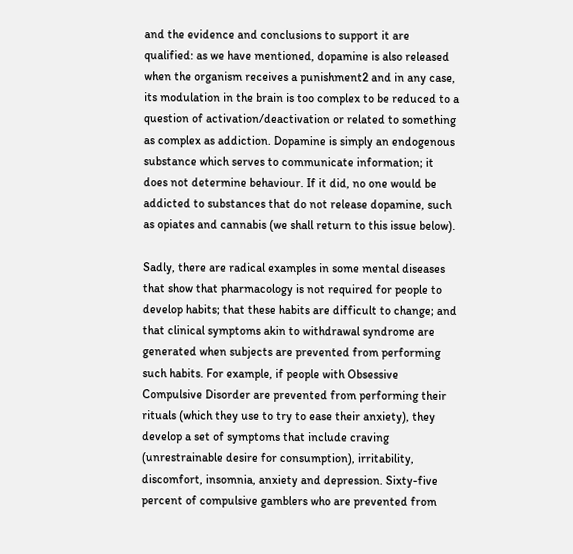and the evidence and conclusions to support it are qualified: as we have mentioned, dopamine is also released when the organism receives a punishment2 and in any case, its modulation in the brain is too complex to be reduced to a question of activation/deactivation or related to something as complex as addiction. Dopamine is simply an endogenous substance which serves to communicate information; it does not determine behaviour. If it did, no one would be addicted to substances that do not release dopamine, such as opiates and cannabis (we shall return to this issue below).

Sadly, there are radical examples in some mental diseases that show that pharmacology is not required for people to develop habits; that these habits are difficult to change; and that clinical symptoms akin to withdrawal syndrome are generated when subjects are prevented from performing such habits. For example, if people with Obsessive Compulsive Disorder are prevented from performing their rituals (which they use to try to ease their anxiety), they develop a set of symptoms that include craving (unrestrainable desire for consumption), irritability, discomfort, insomnia, anxiety and depression. Sixty-five percent of compulsive gamblers who are prevented from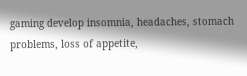gaming develop insomnia, headaches, stomach problems, loss of appetite,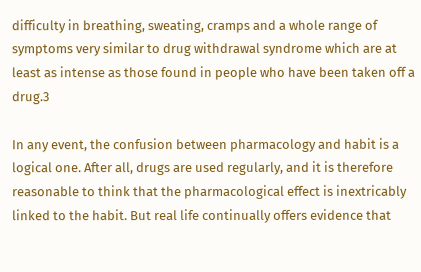difficulty in breathing, sweating, cramps and a whole range of symptoms very similar to drug withdrawal syndrome which are at least as intense as those found in people who have been taken off a drug.3

In any event, the confusion between pharmacology and habit is a logical one. After all, drugs are used regularly, and it is therefore reasonable to think that the pharmacological effect is inextricably linked to the habit. But real life continually offers evidence that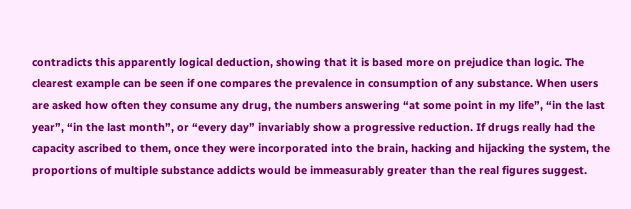contradicts this apparently logical deduction, showing that it is based more on prejudice than logic. The clearest example can be seen if one compares the prevalence in consumption of any substance. When users are asked how often they consume any drug, the numbers answering “at some point in my life”, “in the last year”, “in the last month”, or “every day” invariably show a progressive reduction. If drugs really had the capacity ascribed to them, once they were incorporated into the brain, hacking and hijacking the system, the proportions of multiple substance addicts would be immeasurably greater than the real figures suggest.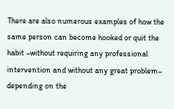There are also numerous examples of how the same person can become hooked or quit the habit –without requiring any professional intervention and without any great problem– depending on the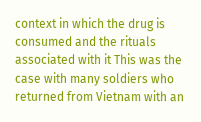context in which the drug is consumed and the rituals associated with it This was the case with many soldiers who returned from Vietnam with an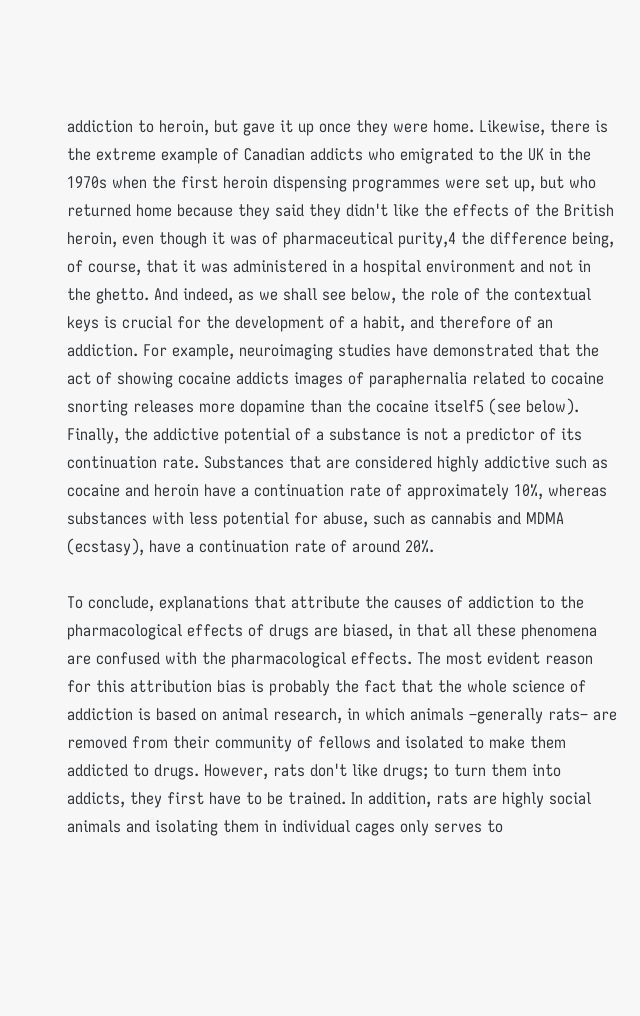addiction to heroin, but gave it up once they were home. Likewise, there is the extreme example of Canadian addicts who emigrated to the UK in the 1970s when the first heroin dispensing programmes were set up, but who returned home because they said they didn't like the effects of the British heroin, even though it was of pharmaceutical purity,4 the difference being, of course, that it was administered in a hospital environment and not in the ghetto. And indeed, as we shall see below, the role of the contextual keys is crucial for the development of a habit, and therefore of an addiction. For example, neuroimaging studies have demonstrated that the act of showing cocaine addicts images of paraphernalia related to cocaine snorting releases more dopamine than the cocaine itself5 (see below). Finally, the addictive potential of a substance is not a predictor of its continuation rate. Substances that are considered highly addictive such as cocaine and heroin have a continuation rate of approximately 10%, whereas substances with less potential for abuse, such as cannabis and MDMA (ecstasy), have a continuation rate of around 20%.

To conclude, explanations that attribute the causes of addiction to the pharmacological effects of drugs are biased, in that all these phenomena are confused with the pharmacological effects. The most evident reason for this attribution bias is probably the fact that the whole science of addiction is based on animal research, in which animals –generally rats– are removed from their community of fellows and isolated to make them addicted to drugs. However, rats don't like drugs; to turn them into addicts, they first have to be trained. In addition, rats are highly social animals and isolating them in individual cages only serves to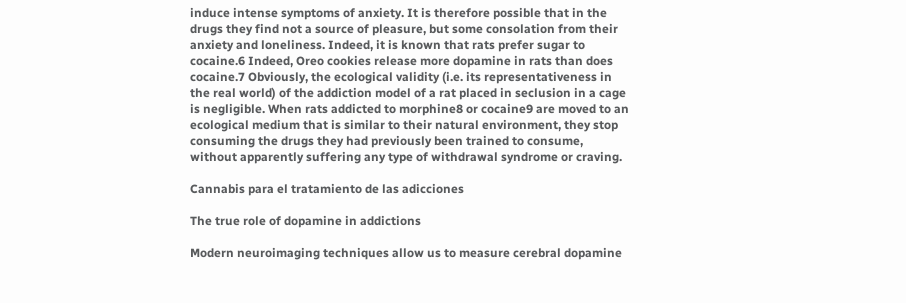induce intense symptoms of anxiety. It is therefore possible that in the drugs they find not a source of pleasure, but some consolation from their anxiety and loneliness. Indeed, it is known that rats prefer sugar to cocaine.6 Indeed, Oreo cookies release more dopamine in rats than does cocaine.7 Obviously, the ecological validity (i.e. its representativeness in the real world) of the addiction model of a rat placed in seclusion in a cage is negligible. When rats addicted to morphine8 or cocaine9 are moved to an ecological medium that is similar to their natural environment, they stop consuming the drugs they had previously been trained to consume, without apparently suffering any type of withdrawal syndrome or craving.

Cannabis para el tratamiento de las adicciones

The true role of dopamine in addictions

Modern neuroimaging techniques allow us to measure cerebral dopamine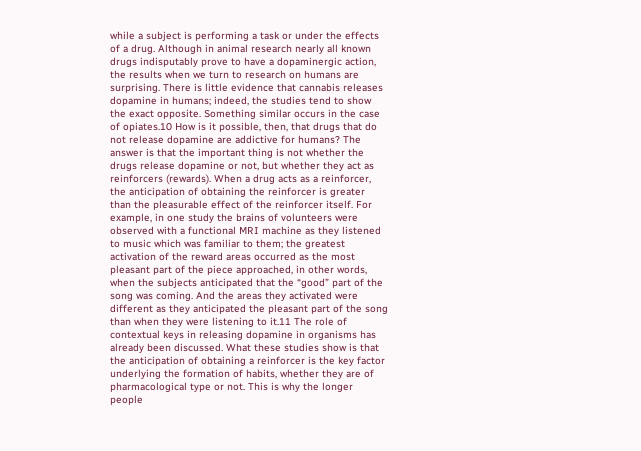while a subject is performing a task or under the effects of a drug. Although in animal research nearly all known drugs indisputably prove to have a dopaminergic action, the results when we turn to research on humans are surprising. There is little evidence that cannabis releases dopamine in humans; indeed, the studies tend to show the exact opposite. Something similar occurs in the case of opiates.10 How is it possible, then, that drugs that do not release dopamine are addictive for humans? The answer is that the important thing is not whether the drugs release dopamine or not, but whether they act as reinforcers (rewards). When a drug acts as a reinforcer, the anticipation of obtaining the reinforcer is greater than the pleasurable effect of the reinforcer itself. For example, in one study the brains of volunteers were observed with a functional MRI machine as they listened to music which was familiar to them; the greatest activation of the reward areas occurred as the most pleasant part of the piece approached, in other words, when the subjects anticipated that the “good” part of the song was coming. And the areas they activated were different as they anticipated the pleasant part of the song than when they were listening to it.11 The role of contextual keys in releasing dopamine in organisms has already been discussed. What these studies show is that the anticipation of obtaining a reinforcer is the key factor underlying the formation of habits, whether they are of pharmacological type or not. This is why the longer people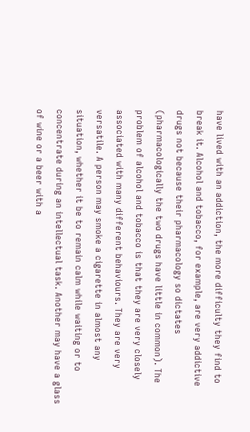have lived with an addiction, the more difficulty they find to break it. Alcohol and tobacco, for example, are very addictive drugs not because their pharmacology so dictates (pharmacologically the two drugs have little in common). The problem of alcohol and tobacco is that they are very closely associated with many different behaviours. They are very versatile. A person may smoke a cigarette in almost any situation, whether it be to remain calm while waiting or to concentrate during an intellectual task. Another may have a glass of wine or a beer with a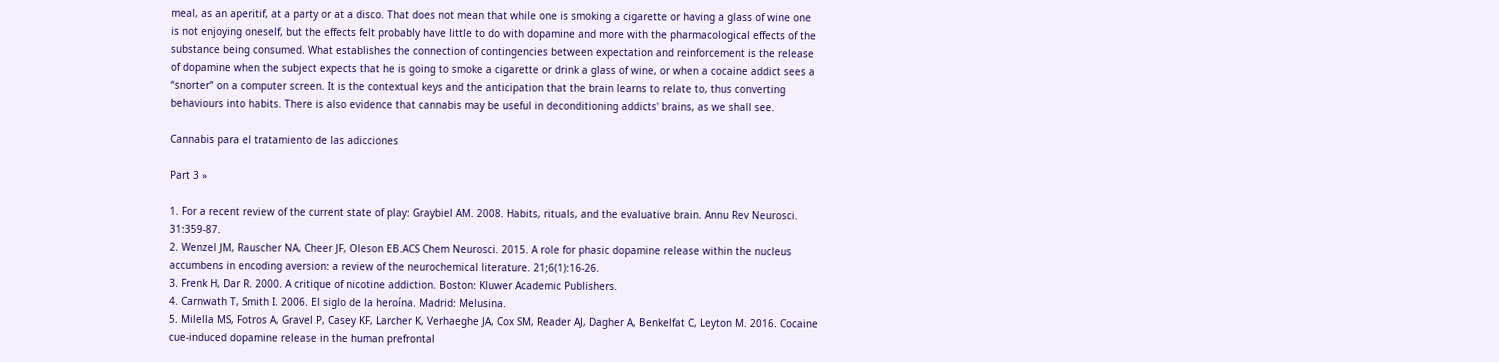meal, as an aperitif, at a party or at a disco. That does not mean that while one is smoking a cigarette or having a glass of wine one is not enjoying oneself, but the effects felt probably have little to do with dopamine and more with the pharmacological effects of the substance being consumed. What establishes the connection of contingencies between expectation and reinforcement is the release of dopamine when the subject expects that he is going to smoke a cigarette or drink a glass of wine, or when a cocaine addict sees a “snorter” on a computer screen. It is the contextual keys and the anticipation that the brain learns to relate to, thus converting behaviours into habits. There is also evidence that cannabis may be useful in deconditioning addicts' brains, as we shall see.

Cannabis para el tratamiento de las adicciones

Part 3 »

1. For a recent review of the current state of play: Graybiel AM. 2008. Habits, rituals, and the evaluative brain. Annu Rev Neurosci. 31:359-87.
2. Wenzel JM, Rauscher NA, Cheer JF, Oleson EB.ACS Chem Neurosci. 2015. A role for phasic dopamine release within the nucleus accumbens in encoding aversion: a review of the neurochemical literature. 21;6(1):16-26.
3. Frenk H, Dar R. 2000. A critique of nicotine addiction. Boston: Kluwer Academic Publishers.
4. Carnwath T, Smith I. 2006. El siglo de la heroína. Madrid: Melusina.
5. Milella MS, Fotros A, Gravel P, Casey KF, Larcher K, Verhaeghe JA, Cox SM, Reader AJ, Dagher A, Benkelfat C, Leyton M. 2016. Cocaine cue-induced dopamine release in the human prefrontal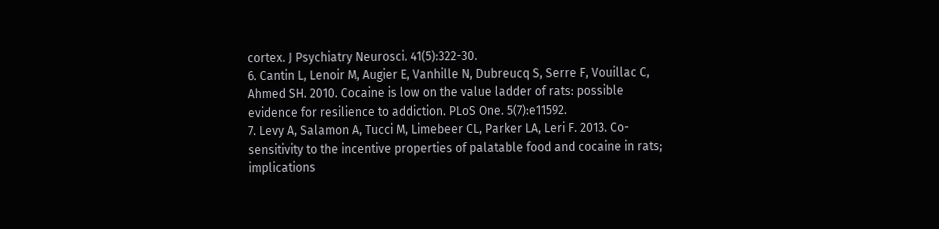cortex. J Psychiatry Neurosci. 41(5):322-30.
6. Cantin L, Lenoir M, Augier E, Vanhille N, Dubreucq S, Serre F, Vouillac C, Ahmed SH. 2010. Cocaine is low on the value ladder of rats: possible evidence for resilience to addiction. PLoS One. 5(7):e11592.
7. Levy A, Salamon A, Tucci M, Limebeer CL, Parker LA, Leri F. 2013. Co-sensitivity to the incentive properties of palatable food and cocaine in rats; implications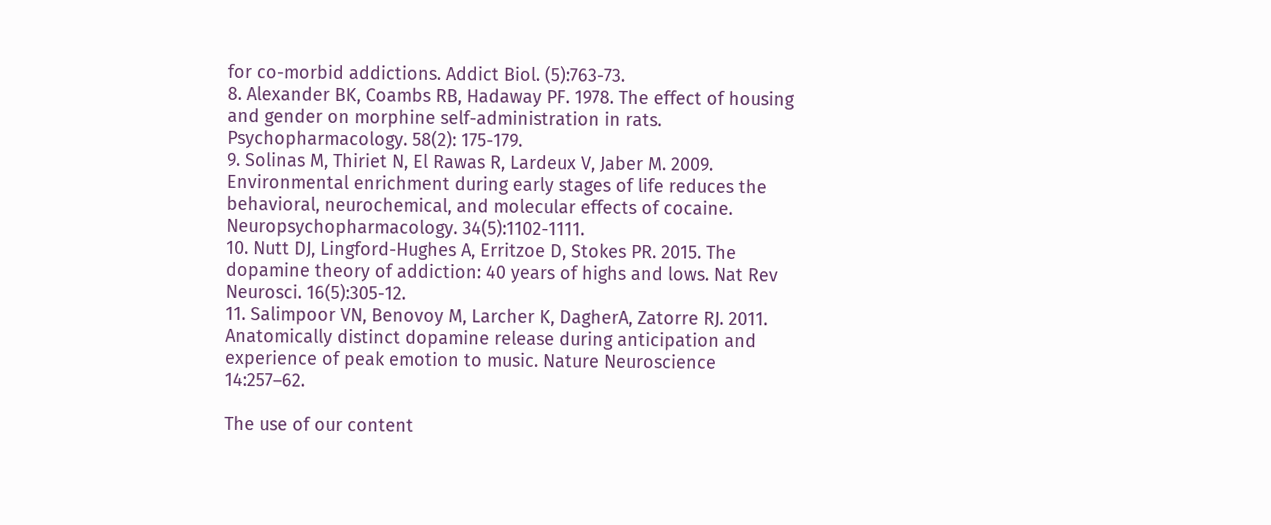for co-morbid addictions. Addict Biol. (5):763-73.
8. Alexander BK, Coambs RB, Hadaway PF. 1978. The effect of housing and gender on morphine self-administration in rats. Psychopharmacology. 58(2): 175-179.
9. Solinas M, Thiriet N, El Rawas R, Lardeux V, Jaber M. 2009. Environmental enrichment during early stages of life reduces the behavioral, neurochemical, and molecular effects of cocaine. Neuropsychopharmacology. 34(5):1102-1111.
10. Nutt DJ, Lingford-Hughes A, Erritzoe D, Stokes PR. 2015. The dopamine theory of addiction: 40 years of highs and lows. Nat Rev Neurosci. 16(5):305-12.
11. Salimpoor VN, Benovoy M, Larcher K, DagherA, Zatorre RJ. 2011. Anatomically distinct dopamine release during anticipation and experience of peak emotion to music. Nature Neuroscience 14:257–62.

The use of our content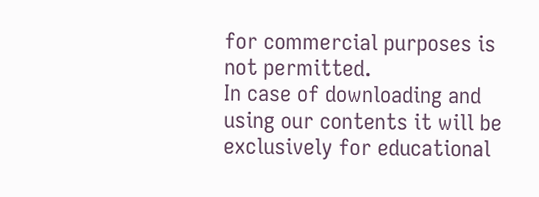for commercial purposes is not permitted.
In case of downloading and using our contents it will be exclusively for educational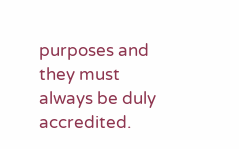purposes and they must always be duly accredited.